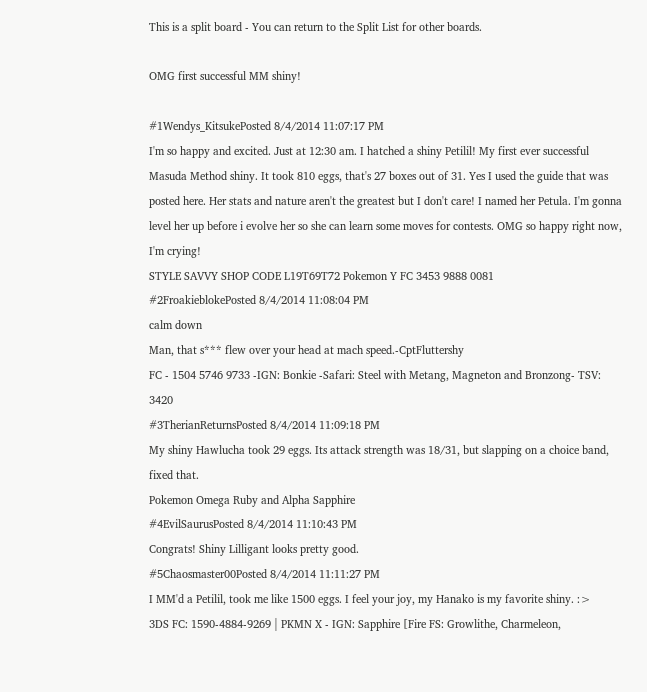This is a split board - You can return to the Split List for other boards.

OMG first successful MM shiny!

#1Wendys_KitsukePosted 8/4/2014 11:07:17 PM
I'm so happy and excited. Just at 12:30 am. I hatched a shiny Petilil! My first ever successful Masuda Method shiny. It took 810 eggs, that's 27 boxes out of 31. Yes I used the guide that was posted here. Her stats and nature aren't the greatest but I don't care! I named her Petula. I'm gonna level her up before i evolve her so she can learn some moves for contests. OMG so happy right now, I'm crying!
STYLE SAVVY SHOP CODE L19T69T72 Pokemon Y FC 3453 9888 0081
#2FroakieblokePosted 8/4/2014 11:08:04 PM
calm down
Man, that s*** flew over your head at mach speed.-CptFluttershy
FC - 1504 5746 9733 -IGN: Bonkie -Safari: Steel with Metang, Magneton and Bronzong- TSV: 3420
#3TherianReturnsPosted 8/4/2014 11:09:18 PM
My shiny Hawlucha took 29 eggs. Its attack strength was 18/31, but slapping on a choice band, fixed that.
Pokemon Omega Ruby and Alpha Sapphire
#4EvilSaurusPosted 8/4/2014 11:10:43 PM
Congrats! Shiny Lilligant looks pretty good.
#5Chaosmaster00Posted 8/4/2014 11:11:27 PM
I MM'd a Petilil, took me like 1500 eggs. I feel your joy, my Hanako is my favorite shiny. :>
3DS FC: 1590-4884-9269 | PKMN X - IGN: Sapphire [Fire FS: Growlithe, Charmeleon,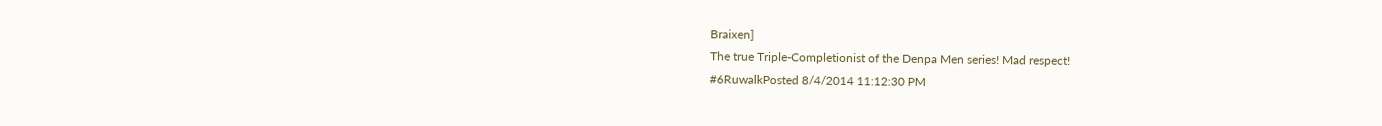Braixen]
The true Triple-Completionist of the Denpa Men series! Mad respect!
#6RuwalkPosted 8/4/2014 11:12:30 PM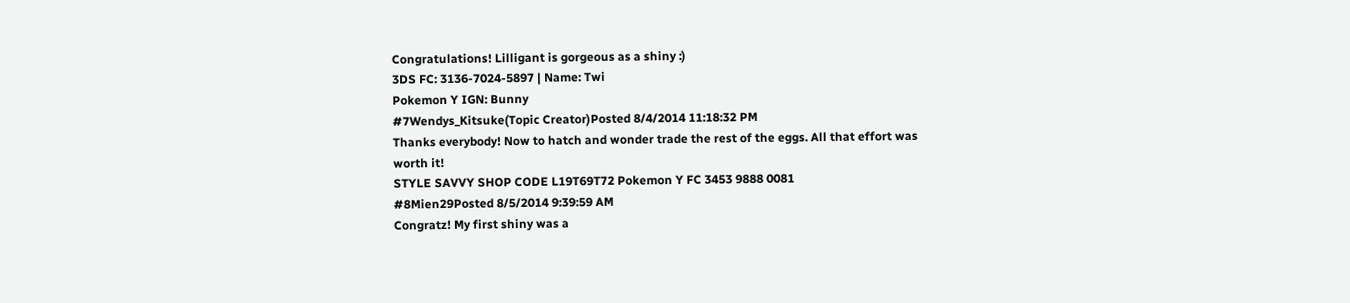Congratulations! Lilligant is gorgeous as a shiny :)
3DS FC: 3136-7024-5897 | Name: Twi
Pokemon Y IGN: Bunny
#7Wendys_Kitsuke(Topic Creator)Posted 8/4/2014 11:18:32 PM
Thanks everybody! Now to hatch and wonder trade the rest of the eggs. All that effort was worth it!
STYLE SAVVY SHOP CODE L19T69T72 Pokemon Y FC 3453 9888 0081
#8Mien29Posted 8/5/2014 9:39:59 AM
Congratz! My first shiny was a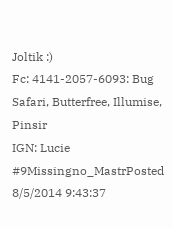Joltik :)
Fc: 4141-2057-6093: Bug Safari, Butterfree, Illumise, Pinsir
IGN: Lucie
#9Missingno_MastrPosted 8/5/2014 9:43:37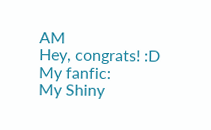AM
Hey, congrats! :D
My fanfic:
My Shiny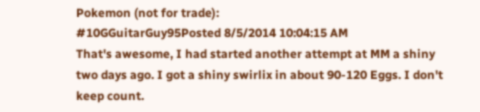Pokemon (not for trade):
#10GGuitarGuy95Posted 8/5/2014 10:04:15 AM
That's awesome, I had started another attempt at MM a shiny two days ago. I got a shiny swirlix in about 90-120 Eggs. I don't keep count.